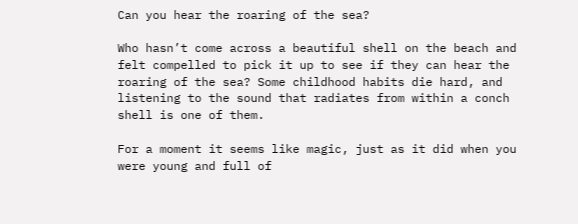Can you hear the roaring of the sea?

Who hasn’t come across a beautiful shell on the beach and felt compelled to pick it up to see if they can hear the roaring of the sea? Some childhood habits die hard, and listening to the sound that radiates from within a conch shell is one of them.

For a moment it seems like magic, just as it did when you were young and full of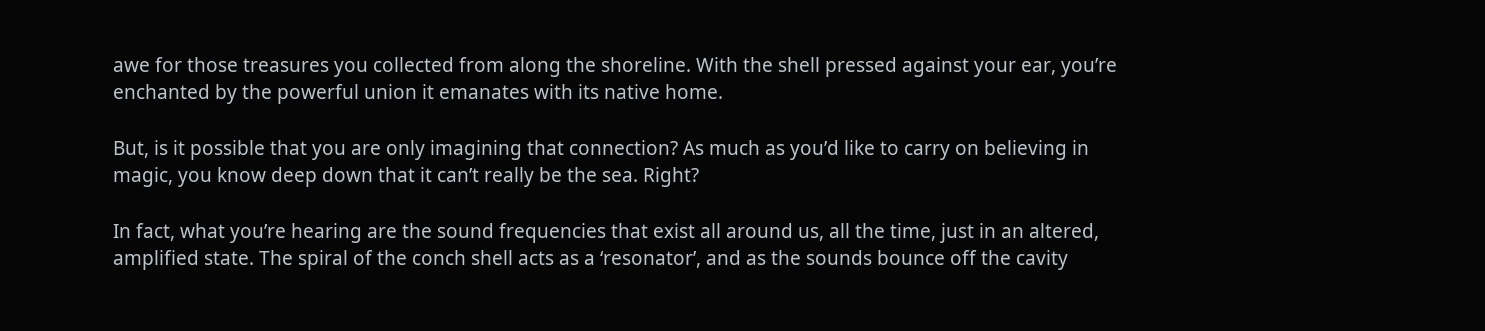awe for those treasures you collected from along the shoreline. With the shell pressed against your ear, you’re enchanted by the powerful union it emanates with its native home.

But, is it possible that you are only imagining that connection? As much as you’d like to carry on believing in magic, you know deep down that it can’t really be the sea. Right?

In fact, what you’re hearing are the sound frequencies that exist all around us, all the time, just in an altered, amplified state. The spiral of the conch shell acts as a ‘resonator’, and as the sounds bounce off the cavity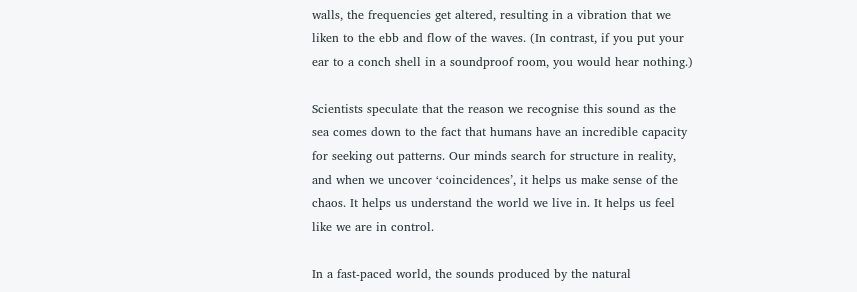walls, the frequencies get altered, resulting in a vibration that we liken to the ebb and flow of the waves. (In contrast, if you put your ear to a conch shell in a soundproof room, you would hear nothing.)

Scientists speculate that the reason we recognise this sound as the sea comes down to the fact that humans have an incredible capacity for seeking out patterns. Our minds search for structure in reality, and when we uncover ‘coincidences’, it helps us make sense of the chaos. It helps us understand the world we live in. It helps us feel like we are in control.

In a fast-paced world, the sounds produced by the natural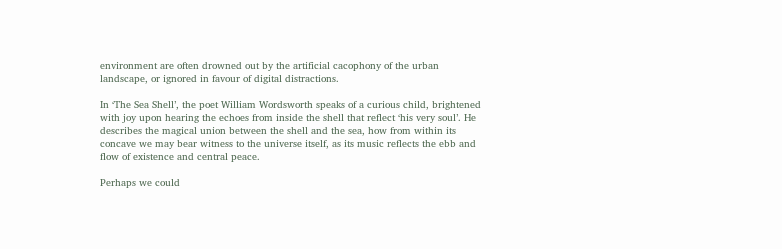environment are often drowned out by the artificial cacophony of the urban landscape, or ignored in favour of digital distractions.

In ‘The Sea Shell’, the poet William Wordsworth speaks of a curious child, brightened with joy upon hearing the echoes from inside the shell that reflect ‘his very soul’. He describes the magical union between the shell and the sea, how from within its concave we may bear witness to the universe itself, as its music reflects the ebb and flow of existence and central peace.

Perhaps we could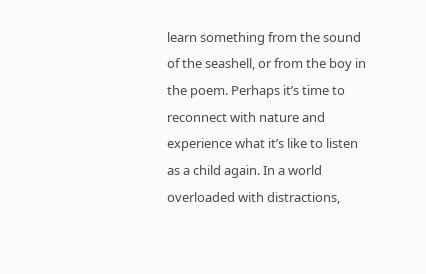learn something from the sound of the seashell, or from the boy in the poem. Perhaps it’s time to reconnect with nature and experience what it’s like to listen as a child again. In a world overloaded with distractions,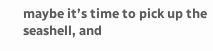maybe it’s time to pick up the seashell, and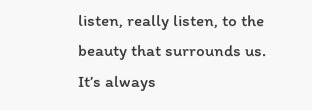listen, really listen, to the beauty that surrounds us. It’s always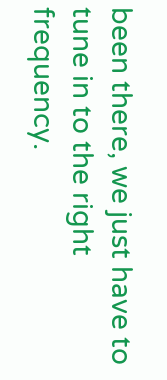been there, we just have to tune in to the right frequency.